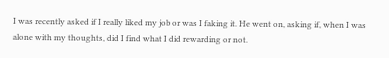I was recently asked if I really liked my job or was I faking it. He went on, asking if, when I was alone with my thoughts, did I find what I did rewarding or not.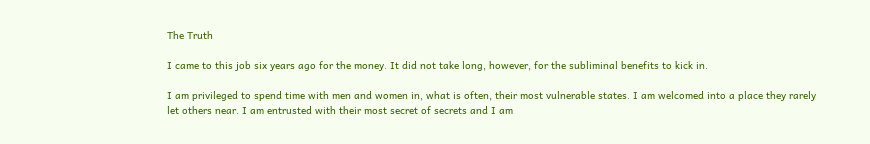The Truth

I came to this job six years ago for the money. It did not take long, however, for the subliminal benefits to kick in.

I am privileged to spend time with men and women in, what is often, their most vulnerable states. I am welcomed into a place they rarely let others near. I am entrusted with their most secret of secrets and I am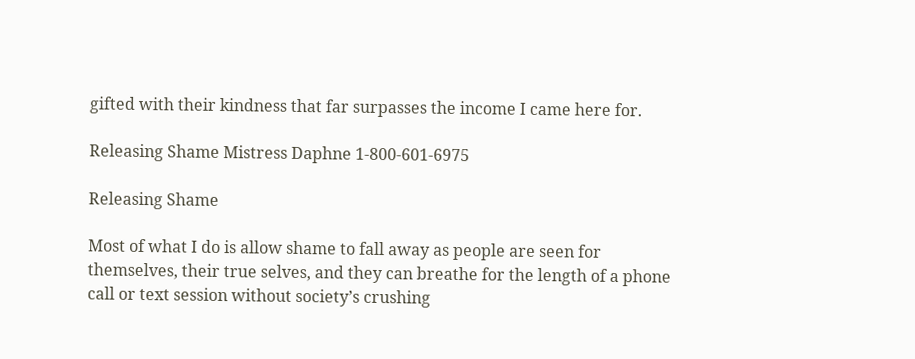gifted with their kindness that far surpasses the income I came here for.

Releasing Shame Mistress Daphne 1-800-601-6975

Releasing Shame

Most of what I do is allow shame to fall away as people are seen for themselves, their true selves, and they can breathe for the length of a phone call or text session without society’s crushing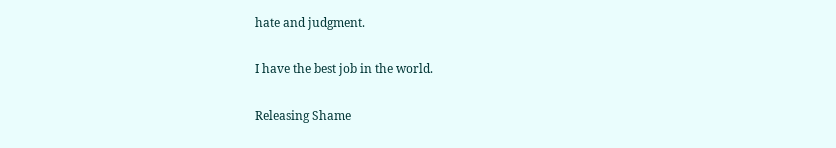hate and judgment.

I have the best job in the world.

Releasing Shame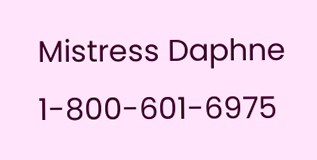Mistress Daphne 1-800-601-6975